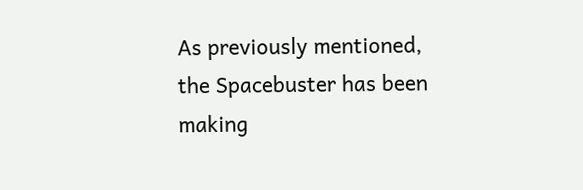As previously mentioned, the Spacebuster has been making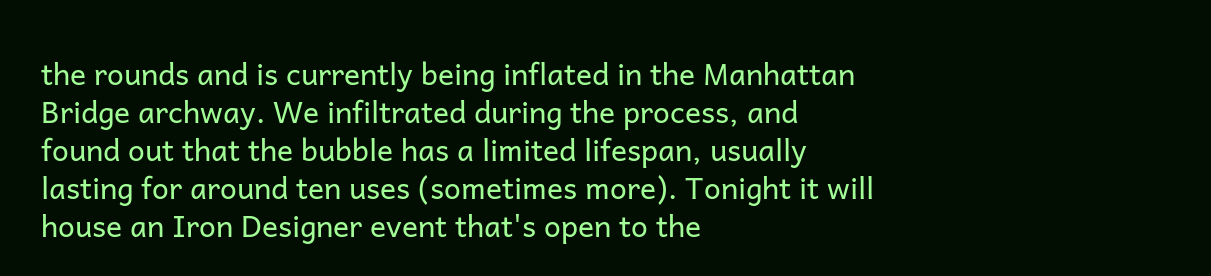the rounds and is currently being inflated in the Manhattan Bridge archway. We infiltrated during the process, and found out that the bubble has a limited lifespan, usually lasting for around ten uses (sometimes more). Tonight it will house an Iron Designer event that's open to the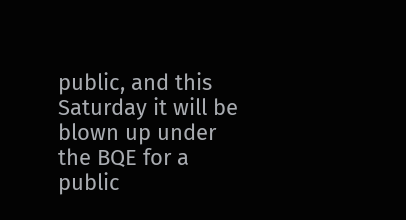public, and this Saturday it will be blown up under the BQE for a public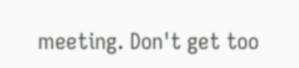meeting. Don't get too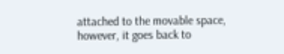attached to the movable space, however, it goes back to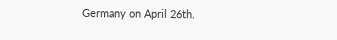Germany on April 26th.